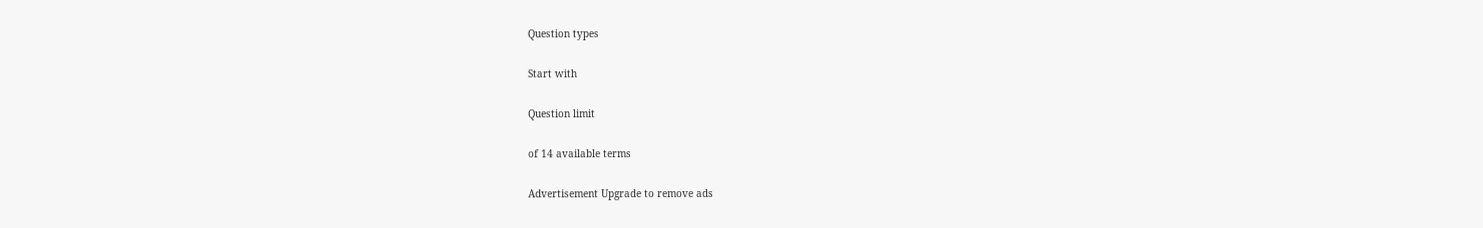Question types

Start with

Question limit

of 14 available terms

Advertisement Upgrade to remove ads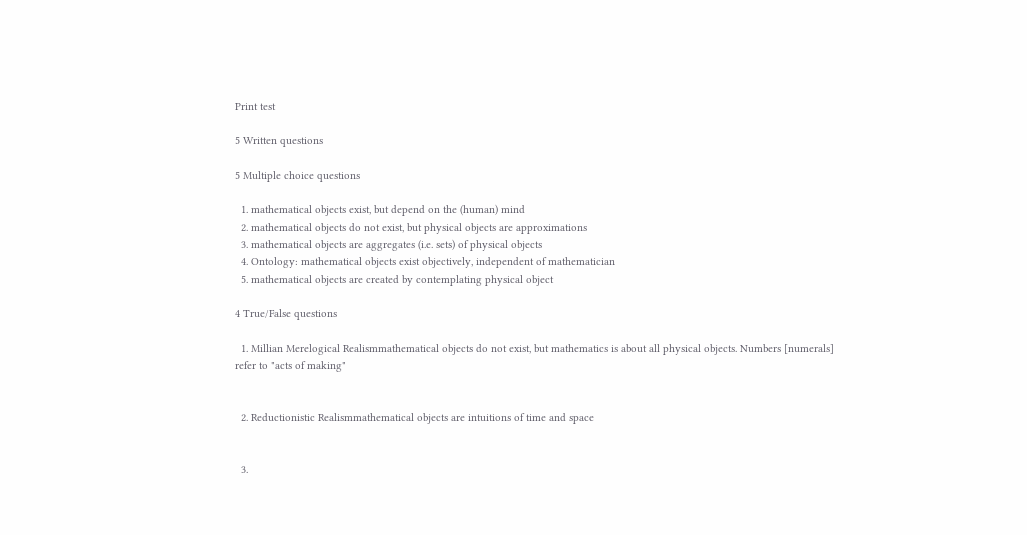Print test

5 Written questions

5 Multiple choice questions

  1. mathematical objects exist, but depend on the (human) mind
  2. mathematical objects do not exist, but physical objects are approximations
  3. mathematical objects are aggregates (i.e. sets) of physical objects
  4. Ontology: mathematical objects exist objectively, independent of mathematician
  5. mathematical objects are created by contemplating physical object

4 True/False questions

  1. Millian Merelogical Realismmathematical objects do not exist, but mathematics is about all physical objects. Numbers [numerals] refer to "acts of making"


  2. Reductionistic Realismmathematical objects are intuitions of time and space


  3.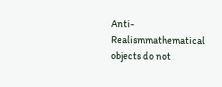Anti-Realismmathematical objects do not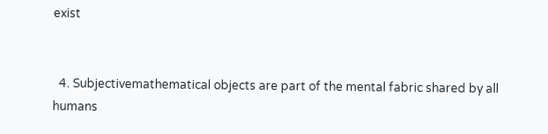exist


  4. Subjectivemathematical objects are part of the mental fabric shared by all humans